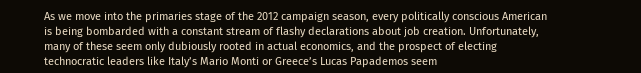As we move into the primaries stage of the 2012 campaign season, every politically conscious American is being bombarded with a constant stream of flashy declarations about job creation. Unfortunately, many of these seem only dubiously rooted in actual economics, and the prospect of electing technocratic leaders like Italy’s Mario Monti or Greece’s Lucas Papademos seem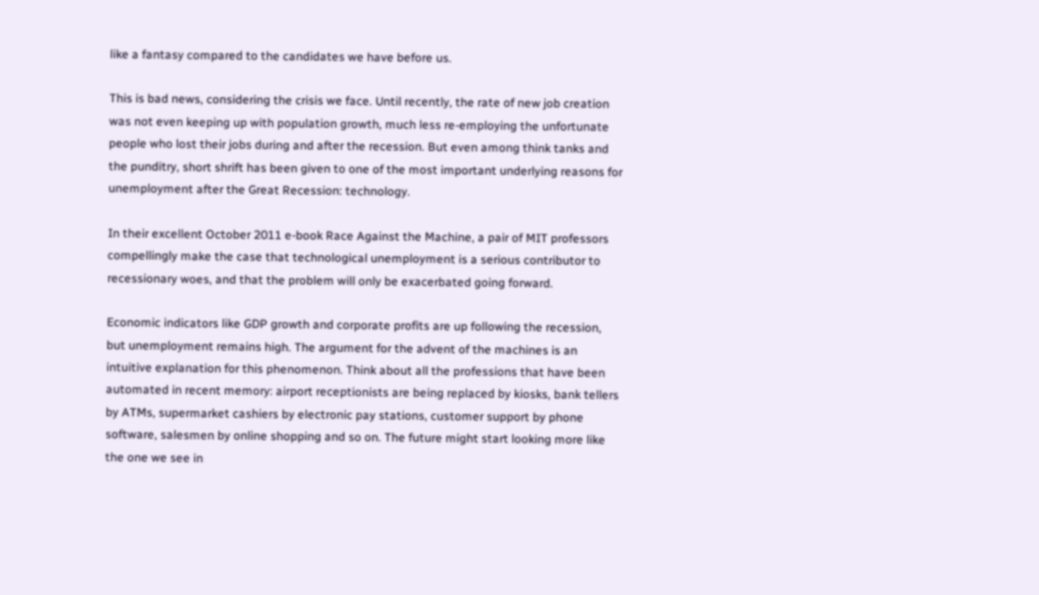like a fantasy compared to the candidates we have before us.

This is bad news, considering the crisis we face. Until recently, the rate of new job creation was not even keeping up with population growth, much less re-employing the unfortunate people who lost their jobs during and after the recession. But even among think tanks and the punditry, short shrift has been given to one of the most important underlying reasons for unemployment after the Great Recession: technology.

In their excellent October 2011 e-book Race Against the Machine, a pair of MIT professors compellingly make the case that technological unemployment is a serious contributor to recessionary woes, and that the problem will only be exacerbated going forward.

Economic indicators like GDP growth and corporate profits are up following the recession, but unemployment remains high. The argument for the advent of the machines is an intuitive explanation for this phenomenon. Think about all the professions that have been automated in recent memory: airport receptionists are being replaced by kiosks, bank tellers by ATMs, supermarket cashiers by electronic pay stations, customer support by phone software, salesmen by online shopping and so on. The future might start looking more like the one we see in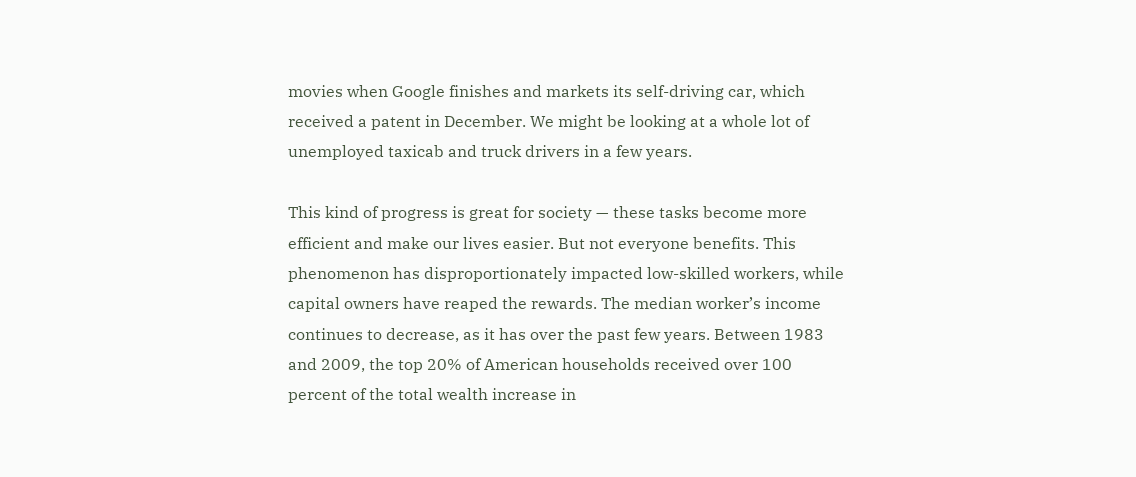movies when Google finishes and markets its self-driving car, which received a patent in December. We might be looking at a whole lot of unemployed taxicab and truck drivers in a few years.

This kind of progress is great for society — these tasks become more efficient and make our lives easier. But not everyone benefits. This phenomenon has disproportionately impacted low-skilled workers, while capital owners have reaped the rewards. The median worker’s income continues to decrease, as it has over the past few years. Between 1983 and 2009, the top 20% of American households received over 100 percent of the total wealth increase in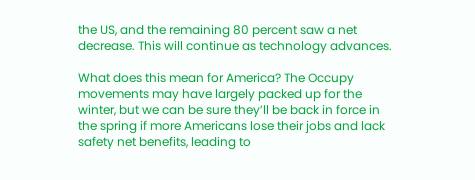the US, and the remaining 80 percent saw a net decrease. This will continue as technology advances.

What does this mean for America? The Occupy movements may have largely packed up for the winter, but we can be sure they’ll be back in force in the spring if more Americans lose their jobs and lack safety net benefits, leading to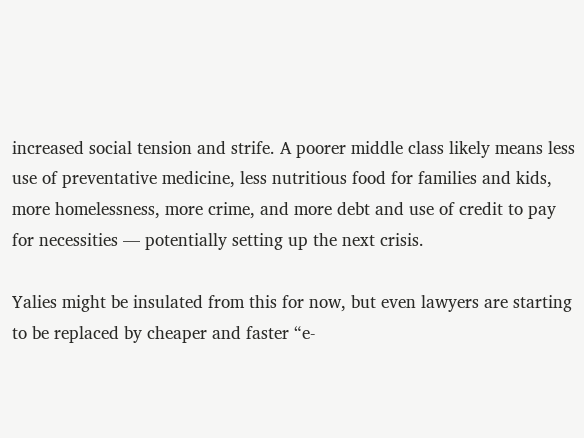increased social tension and strife. A poorer middle class likely means less use of preventative medicine, less nutritious food for families and kids, more homelessness, more crime, and more debt and use of credit to pay for necessities — potentially setting up the next crisis.

Yalies might be insulated from this for now, but even lawyers are starting to be replaced by cheaper and faster “e-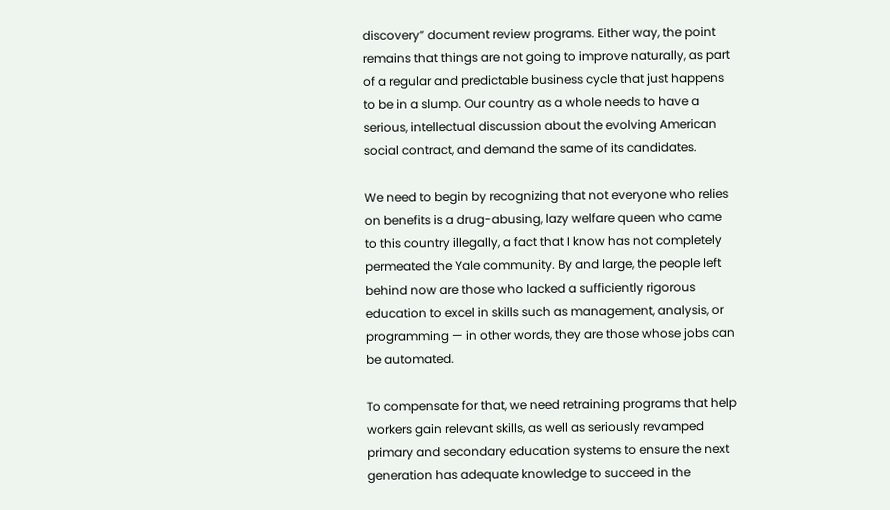discovery” document review programs. Either way, the point remains that things are not going to improve naturally, as part of a regular and predictable business cycle that just happens to be in a slump. Our country as a whole needs to have a serious, intellectual discussion about the evolving American social contract, and demand the same of its candidates.

We need to begin by recognizing that not everyone who relies on benefits is a drug-abusing, lazy welfare queen who came to this country illegally, a fact that I know has not completely permeated the Yale community. By and large, the people left behind now are those who lacked a sufficiently rigorous education to excel in skills such as management, analysis, or programming — in other words, they are those whose jobs can be automated.

To compensate for that, we need retraining programs that help workers gain relevant skills, as well as seriously revamped primary and secondary education systems to ensure the next generation has adequate knowledge to succeed in the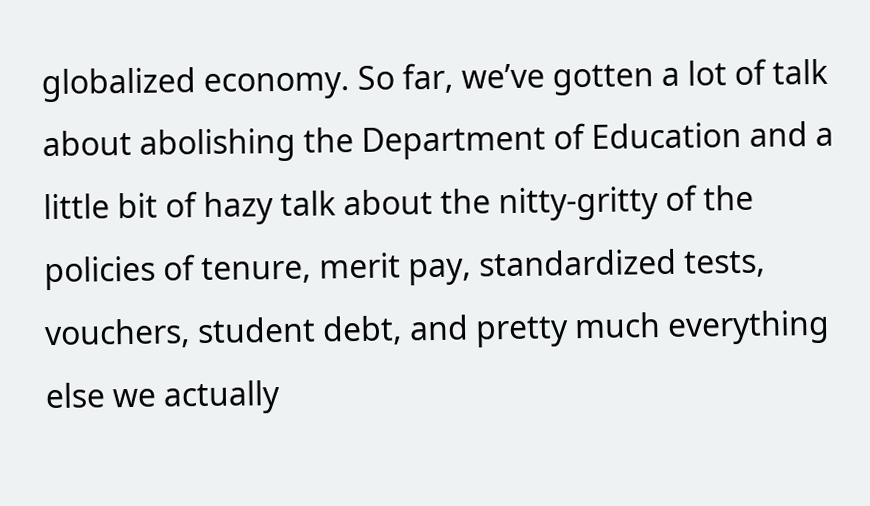globalized economy. So far, we’ve gotten a lot of talk about abolishing the Department of Education and a little bit of hazy talk about the nitty-gritty of the policies of tenure, merit pay, standardized tests, vouchers, student debt, and pretty much everything else we actually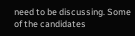need to be discussing. Some of the candidates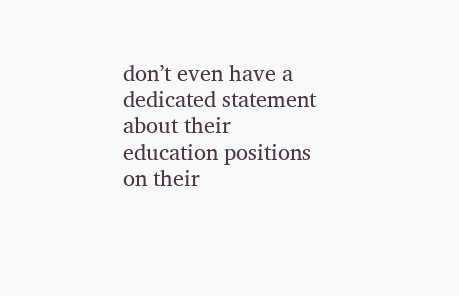don’t even have a dedicated statement about their education positions on their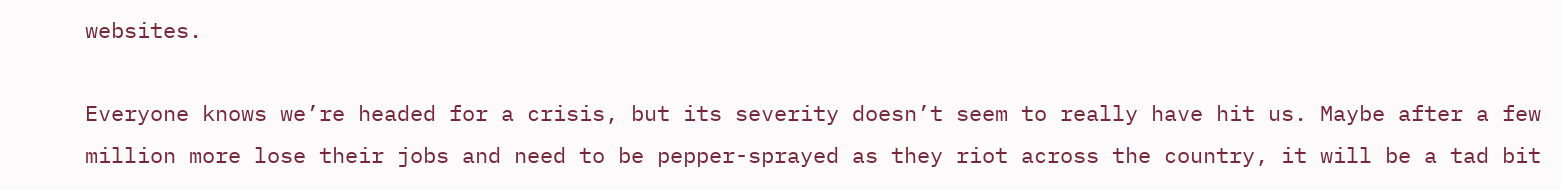websites.

Everyone knows we’re headed for a crisis, but its severity doesn’t seem to really have hit us. Maybe after a few million more lose their jobs and need to be pepper-sprayed as they riot across the country, it will be a tad bit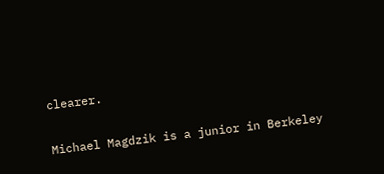clearer.

Michael Magdzik is a junior in Berkeley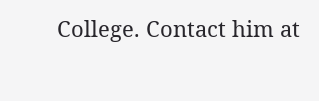College. Contact him at